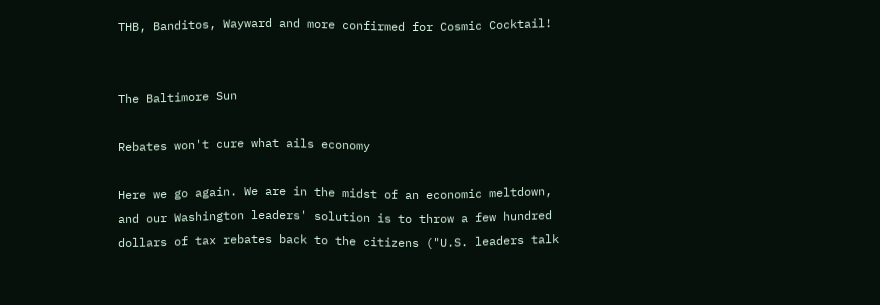THB, Banditos, Wayward and more confirmed for Cosmic Cocktail!


The Baltimore Sun

Rebates won't cure what ails economy

Here we go again. We are in the midst of an economic meltdown, and our Washington leaders' solution is to throw a few hundred dollars of tax rebates back to the citizens ("U.S. leaders talk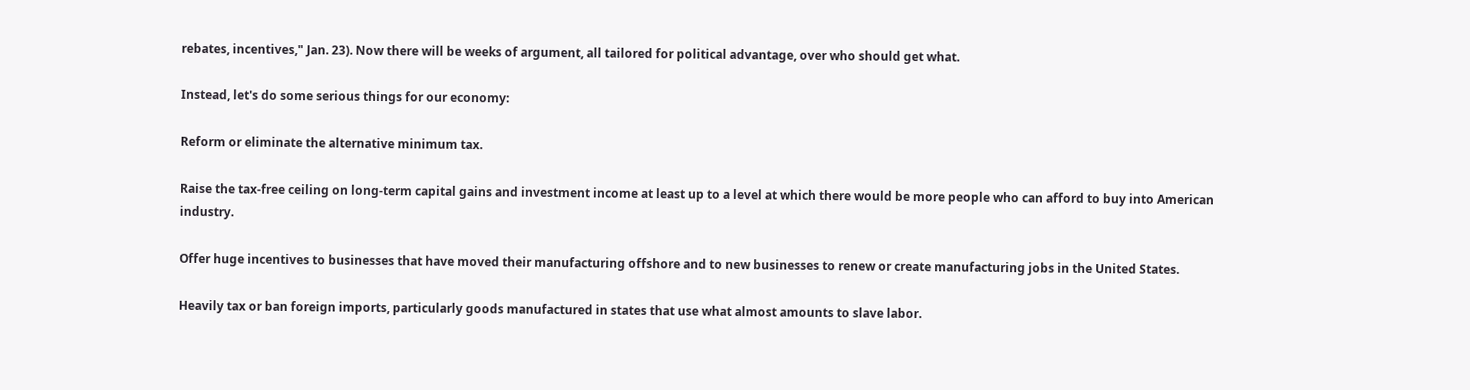rebates, incentives," Jan. 23). Now there will be weeks of argument, all tailored for political advantage, over who should get what.

Instead, let's do some serious things for our economy:

Reform or eliminate the alternative minimum tax.

Raise the tax-free ceiling on long-term capital gains and investment income at least up to a level at which there would be more people who can afford to buy into American industry.

Offer huge incentives to businesses that have moved their manufacturing offshore and to new businesses to renew or create manufacturing jobs in the United States.

Heavily tax or ban foreign imports, particularly goods manufactured in states that use what almost amounts to slave labor.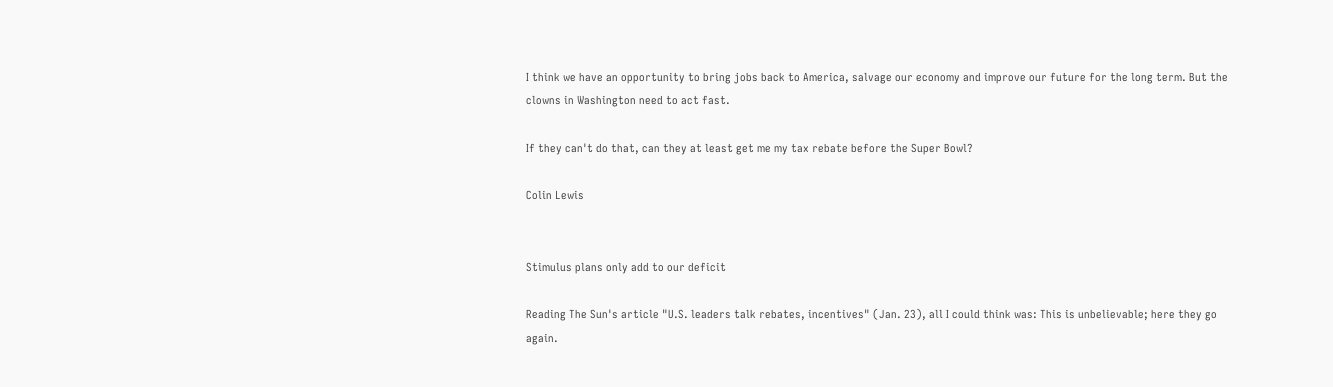I think we have an opportunity to bring jobs back to America, salvage our economy and improve our future for the long term. But the clowns in Washington need to act fast.

If they can't do that, can they at least get me my tax rebate before the Super Bowl?

Colin Lewis


Stimulus plans only add to our deficit

Reading The Sun's article "U.S. leaders talk rebates, incentives" (Jan. 23), all I could think was: This is unbelievable; here they go again.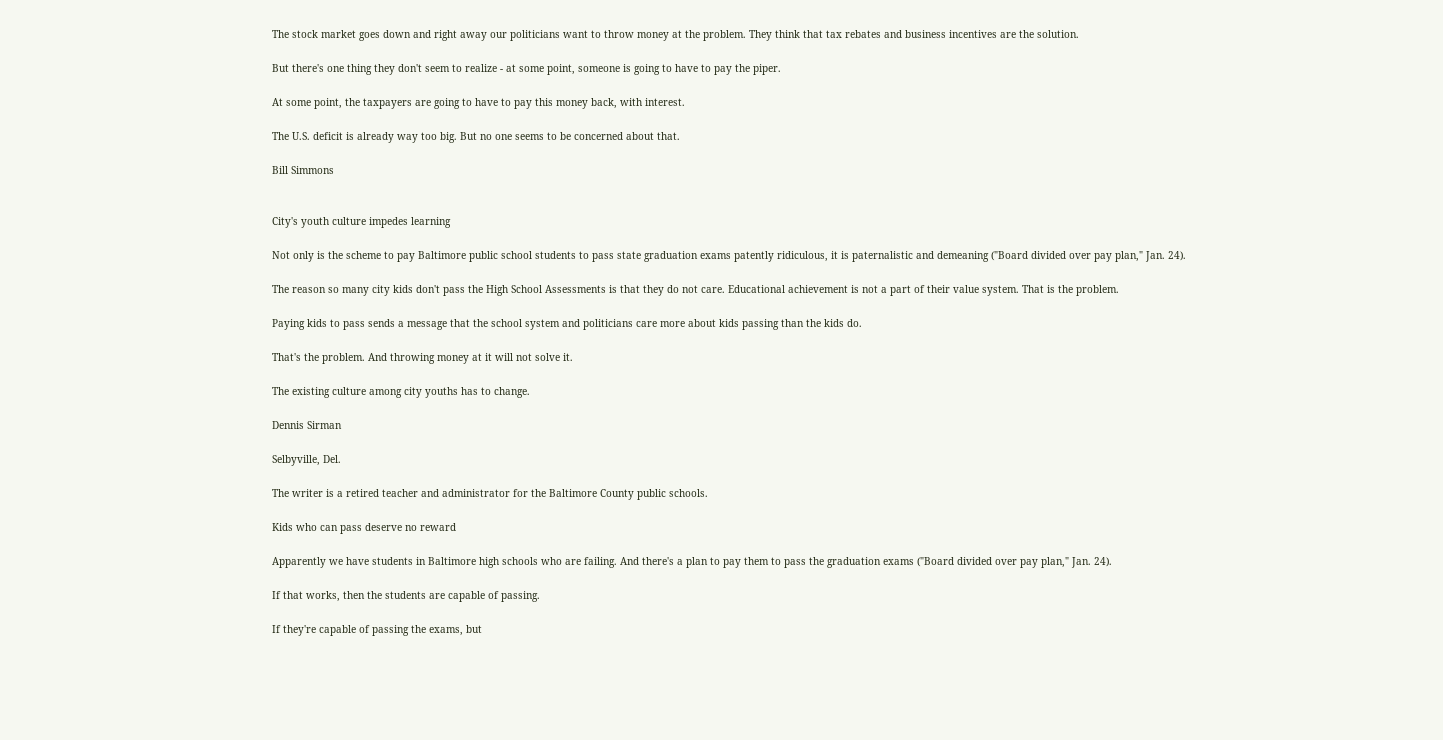The stock market goes down and right away our politicians want to throw money at the problem. They think that tax rebates and business incentives are the solution.

But there's one thing they don't seem to realize - at some point, someone is going to have to pay the piper.

At some point, the taxpayers are going to have to pay this money back, with interest.

The U.S. deficit is already way too big. But no one seems to be concerned about that.

Bill Simmons


City's youth culture impedes learning

Not only is the scheme to pay Baltimore public school students to pass state graduation exams patently ridiculous, it is paternalistic and demeaning ("Board divided over pay plan," Jan. 24).

The reason so many city kids don't pass the High School Assessments is that they do not care. Educational achievement is not a part of their value system. That is the problem.

Paying kids to pass sends a message that the school system and politicians care more about kids passing than the kids do.

That's the problem. And throwing money at it will not solve it.

The existing culture among city youths has to change.

Dennis Sirman

Selbyville, Del.

The writer is a retired teacher and administrator for the Baltimore County public schools.

Kids who can pass deserve no reward

Apparently we have students in Baltimore high schools who are failing. And there's a plan to pay them to pass the graduation exams ("Board divided over pay plan," Jan. 24).

If that works, then the students are capable of passing.

If they're capable of passing the exams, but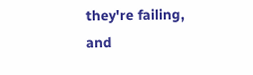they're failing, and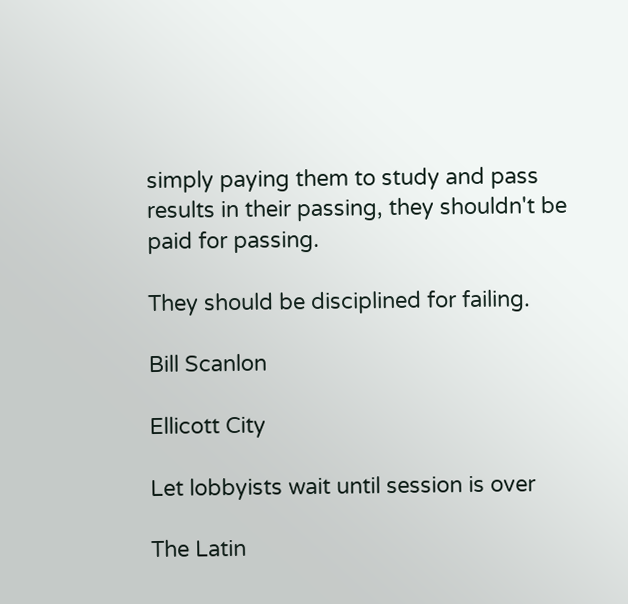simply paying them to study and pass results in their passing, they shouldn't be paid for passing.

They should be disciplined for failing.

Bill Scanlon

Ellicott City

Let lobbyists wait until session is over

The Latin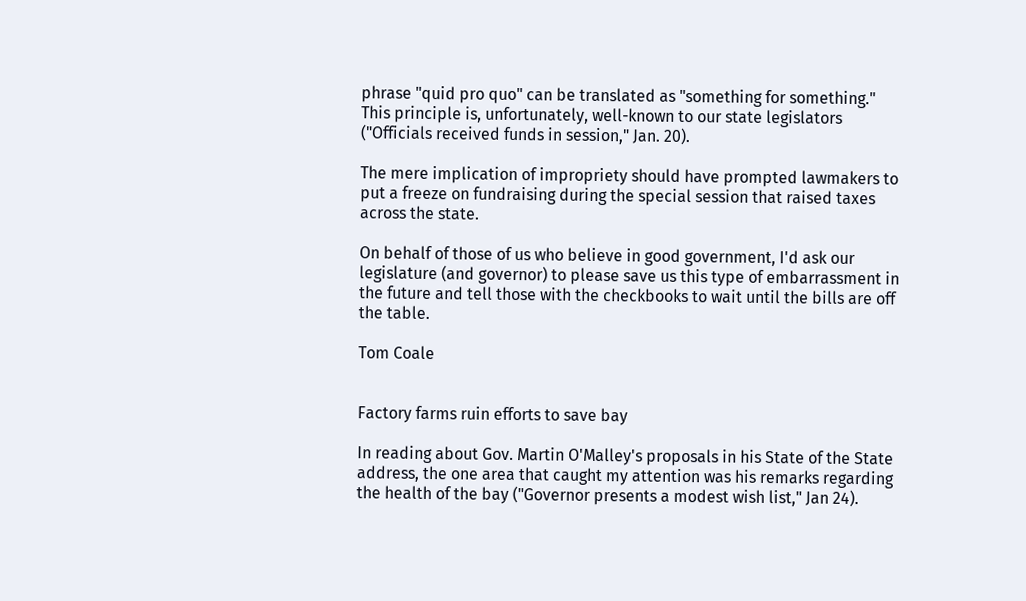phrase "quid pro quo" can be translated as "something for something." This principle is, unfortunately, well-known to our state legislators ("Officials received funds in session," Jan. 20).

The mere implication of impropriety should have prompted lawmakers to put a freeze on fundraising during the special session that raised taxes across the state.

On behalf of those of us who believe in good government, I'd ask our legislature (and governor) to please save us this type of embarrassment in the future and tell those with the checkbooks to wait until the bills are off the table.

Tom Coale


Factory farms ruin efforts to save bay

In reading about Gov. Martin O'Malley's proposals in his State of the State address, the one area that caught my attention was his remarks regarding the health of the bay ("Governor presents a modest wish list," Jan 24).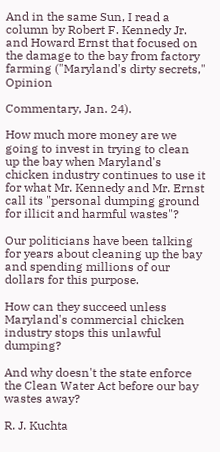And in the same Sun, I read a column by Robert F. Kennedy Jr. and Howard Ernst that focused on the damage to the bay from factory farming ("Maryland's dirty secrets," Opinion

Commentary, Jan. 24).

How much more money are we going to invest in trying to clean up the bay when Maryland's chicken industry continues to use it for what Mr. Kennedy and Mr. Ernst call its "personal dumping ground for illicit and harmful wastes"?

Our politicians have been talking for years about cleaning up the bay and spending millions of our dollars for this purpose.

How can they succeed unless Maryland's commercial chicken industry stops this unlawful dumping?

And why doesn't the state enforce the Clean Water Act before our bay wastes away?

R. J. Kuchta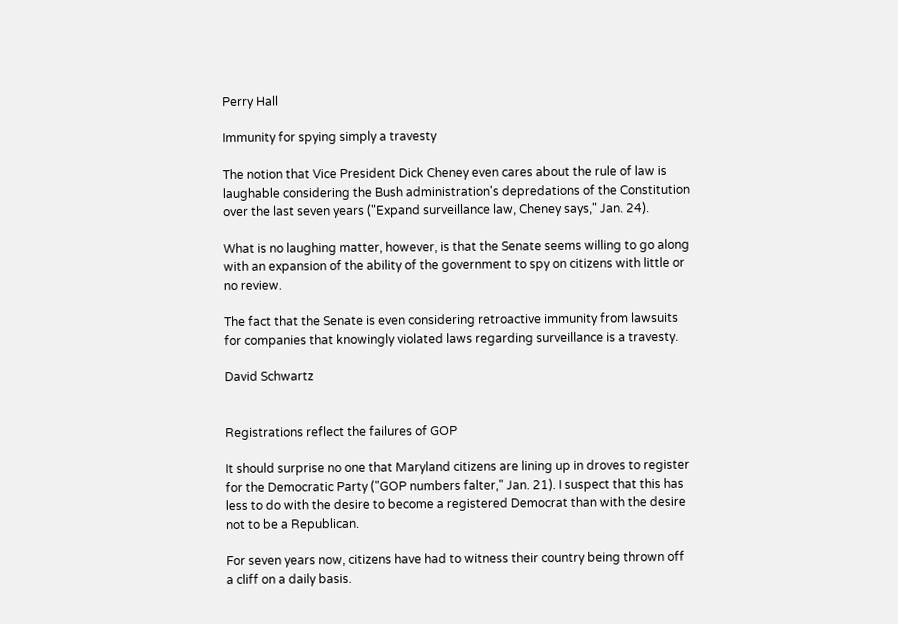Perry Hall

Immunity for spying simply a travesty

The notion that Vice President Dick Cheney even cares about the rule of law is laughable considering the Bush administration's depredations of the Constitution over the last seven years ("Expand surveillance law, Cheney says," Jan. 24).

What is no laughing matter, however, is that the Senate seems willing to go along with an expansion of the ability of the government to spy on citizens with little or no review.

The fact that the Senate is even considering retroactive immunity from lawsuits for companies that knowingly violated laws regarding surveillance is a travesty.

David Schwartz


Registrations reflect the failures of GOP

It should surprise no one that Maryland citizens are lining up in droves to register for the Democratic Party ("GOP numbers falter," Jan. 21). I suspect that this has less to do with the desire to become a registered Democrat than with the desire not to be a Republican.

For seven years now, citizens have had to witness their country being thrown off a cliff on a daily basis.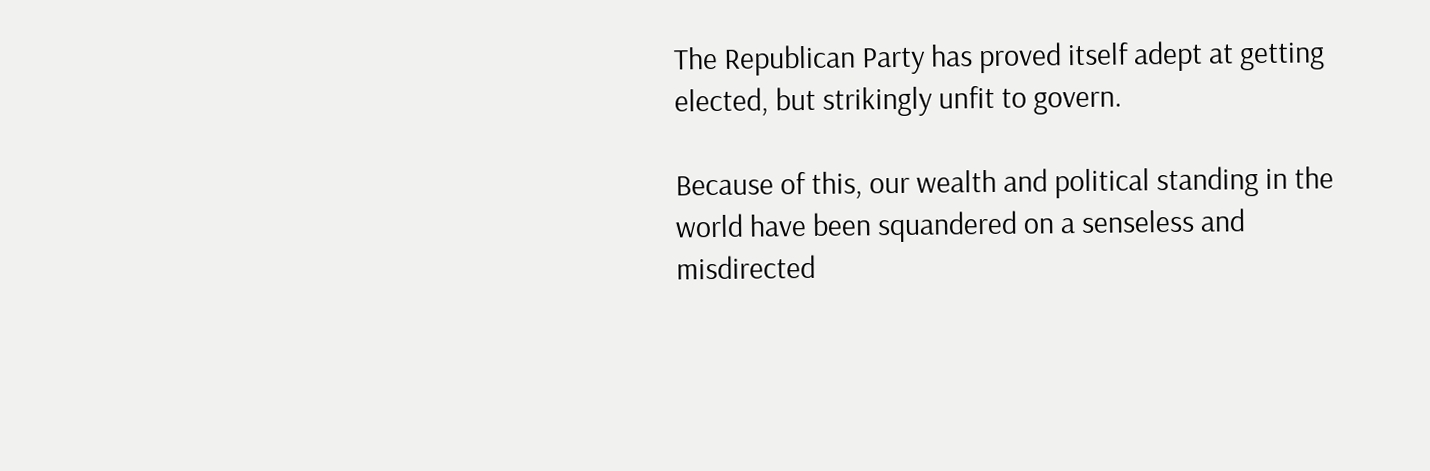The Republican Party has proved itself adept at getting elected, but strikingly unfit to govern.

Because of this, our wealth and political standing in the world have been squandered on a senseless and misdirected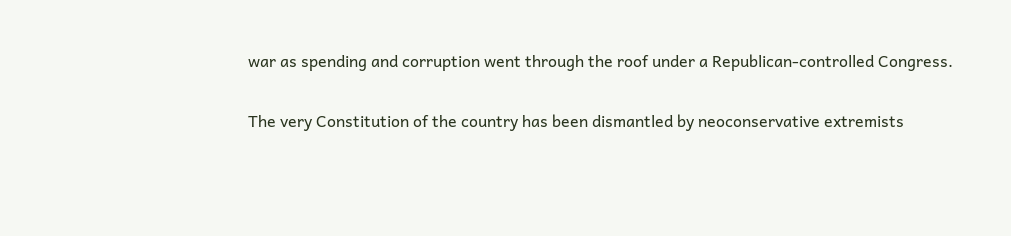war as spending and corruption went through the roof under a Republican-controlled Congress.

The very Constitution of the country has been dismantled by neoconservative extremists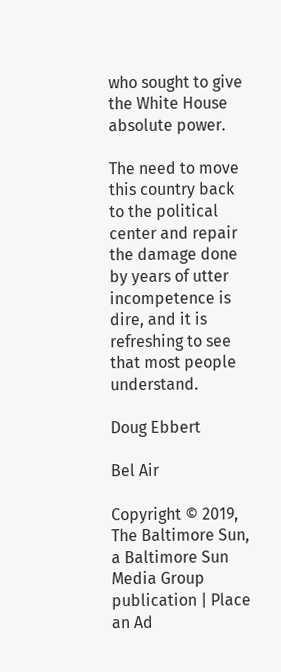who sought to give the White House absolute power.

The need to move this country back to the political center and repair the damage done by years of utter incompetence is dire, and it is refreshing to see that most people understand.

Doug Ebbert

Bel Air

Copyright © 2019, The Baltimore Sun, a Baltimore Sun Media Group publication | Place an Ad